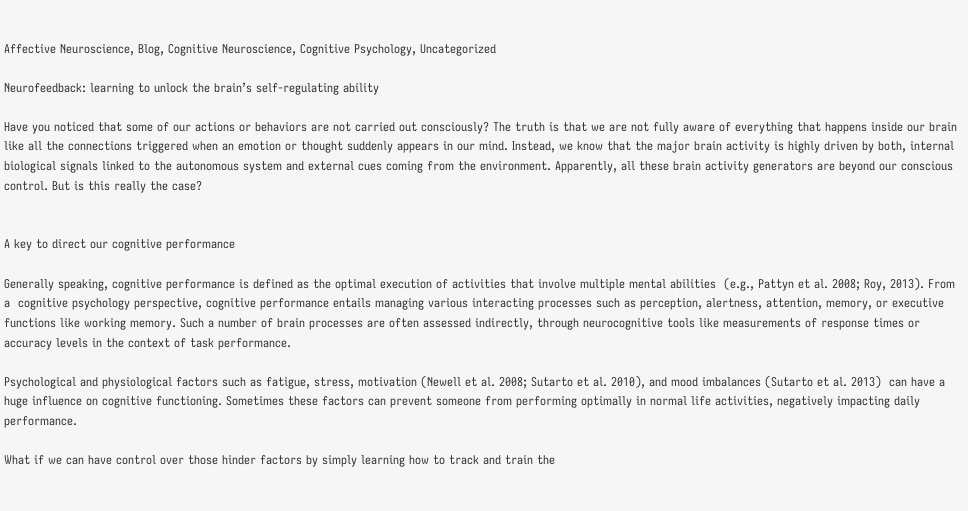Affective Neuroscience, Blog, Cognitive Neuroscience, Cognitive Psychology, Uncategorized

Neurofeedback: learning to unlock the brain’s self-regulating ability

Have you noticed that some of our actions or behaviors are not carried out consciously? The truth is that we are not fully aware of everything that happens inside our brain like all the connections triggered when an emotion or thought suddenly appears in our mind. Instead, we know that the major brain activity is highly driven by both, internal biological signals linked to the autonomous system and external cues coming from the environment. Apparently, all these brain activity generators are beyond our conscious control. But is this really the case?


A key to direct our cognitive performance

Generally speaking, cognitive performance is defined as the optimal execution of activities that involve multiple mental abilities  (e.g., Pattyn et al. 2008; Roy, 2013). From a  cognitive psychology perspective, cognitive performance entails managing various interacting processes such as perception, alertness, attention, memory, or executive functions like working memory. Such a number of brain processes are often assessed indirectly, through neurocognitive tools like measurements of response times or accuracy levels in the context of task performance.

Psychological and physiological factors such as fatigue, stress, motivation (Newell et al. 2008; Sutarto et al. 2010), and mood imbalances (Sutarto et al. 2013)  can have a huge influence on cognitive functioning. Sometimes these factors can prevent someone from performing optimally in normal life activities, negatively impacting daily performance.

What if we can have control over those hinder factors by simply learning how to track and train the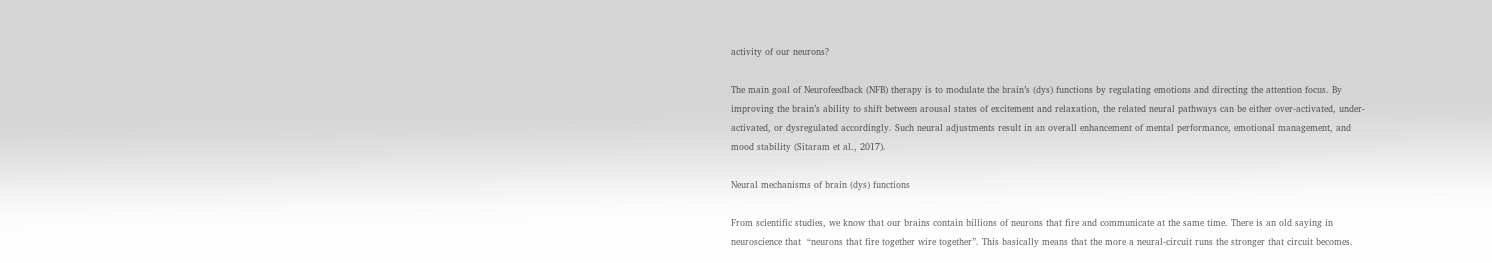activity of our neurons?

The main goal of Neurofeedback (NFB) therapy is to modulate the brain’s (dys) functions by regulating emotions and directing the attention focus. By improving the brain’s ability to shift between arousal states of excitement and relaxation, the related neural pathways can be either over-activated, under-activated, or dysregulated accordingly. Such neural adjustments result in an overall enhancement of mental performance, emotional management, and mood stability (Sitaram et al., 2017).

Neural mechanisms of brain (dys) functions

From scientific studies, we know that our brains contain billions of neurons that fire and communicate at the same time. There is an old saying in neuroscience that  “neurons that fire together wire together”. This basically means that the more a neural-circuit runs the stronger that circuit becomes.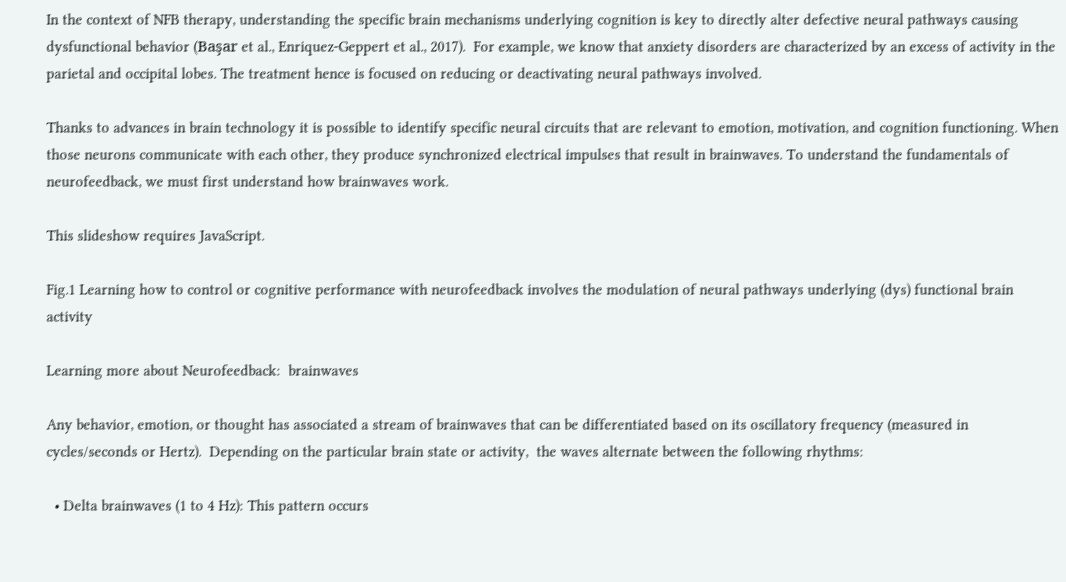In the context of NFB therapy, understanding the specific brain mechanisms underlying cognition is key to directly alter defective neural pathways causing dysfunctional behavior (Başar et al., Enriquez-Geppert et al., 2017).  For example, we know that anxiety disorders are characterized by an excess of activity in the parietal and occipital lobes. The treatment hence is focused on reducing or deactivating neural pathways involved.

Thanks to advances in brain technology it is possible to identify specific neural circuits that are relevant to emotion, motivation, and cognition functioning. When those neurons communicate with each other, they produce synchronized electrical impulses that result in brainwaves. To understand the fundamentals of neurofeedback, we must first understand how brainwaves work.

This slideshow requires JavaScript.

Fig.1 Learning how to control or cognitive performance with neurofeedback involves the modulation of neural pathways underlying (dys) functional brain activity

Learning more about Neurofeedback:  brainwaves

Any behavior, emotion, or thought has associated a stream of brainwaves that can be differentiated based on its oscillatory frequency (measured in cycles/seconds or Hertz).  Depending on the particular brain state or activity,  the waves alternate between the following rhythms:

  • Delta brainwaves (1 to 4 Hz): This pattern occurs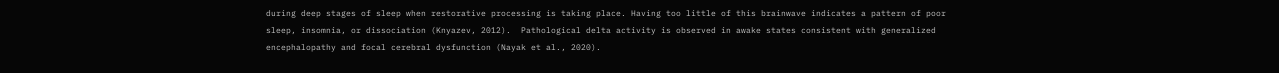during deep stages of sleep when restorative processing is taking place. Having too little of this brainwave indicates a pattern of poor sleep, insomnia, or dissociation (Knyazev, 2012).  Pathological delta activity is observed in awake states consistent with generalized encephalopathy and focal cerebral dysfunction (Nayak et al., 2020).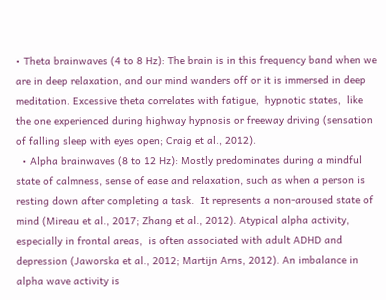• Theta brainwaves (4 to 8 Hz): The brain is in this frequency band when we are in deep relaxation, and our mind wanders off or it is immersed in deep meditation. Excessive theta correlates with fatigue,  hypnotic states,  like the one experienced during highway hypnosis or freeway driving (sensation of falling sleep with eyes open; Craig et al., 2012).
  • Alpha brainwaves (8 to 12 Hz): Mostly predominates during a mindful state of calmness, sense of ease and relaxation, such as when a person is resting down after completing a task.  It represents a non-aroused state of mind (Mireau et al., 2017; Zhang et al., 2012). Atypical alpha activity, especially in frontal areas,  is often associated with adult ADHD and depression (Jaworska et al., 2012; Martijn Arns, 2012). An imbalance in alpha wave activity is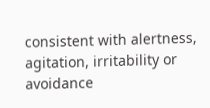consistent with alertness, agitation, irritability or avoidance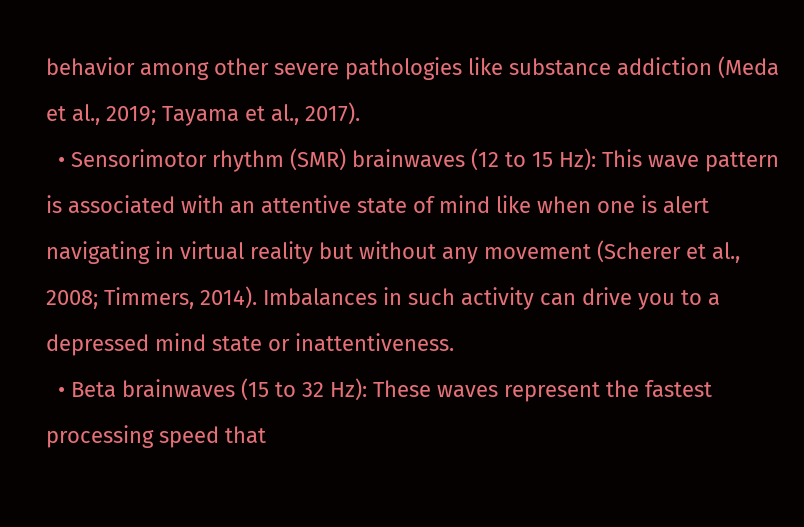behavior among other severe pathologies like substance addiction (Meda et al., 2019; Tayama et al., 2017).
  • Sensorimotor rhythm (SMR) brainwaves (12 to 15 Hz): This wave pattern is associated with an attentive state of mind like when one is alert navigating in virtual reality but without any movement (Scherer et al., 2008; Timmers, 2014). Imbalances in such activity can drive you to a depressed mind state or inattentiveness.
  • Beta brainwaves (15 to 32 Hz): These waves represent the fastest processing speed that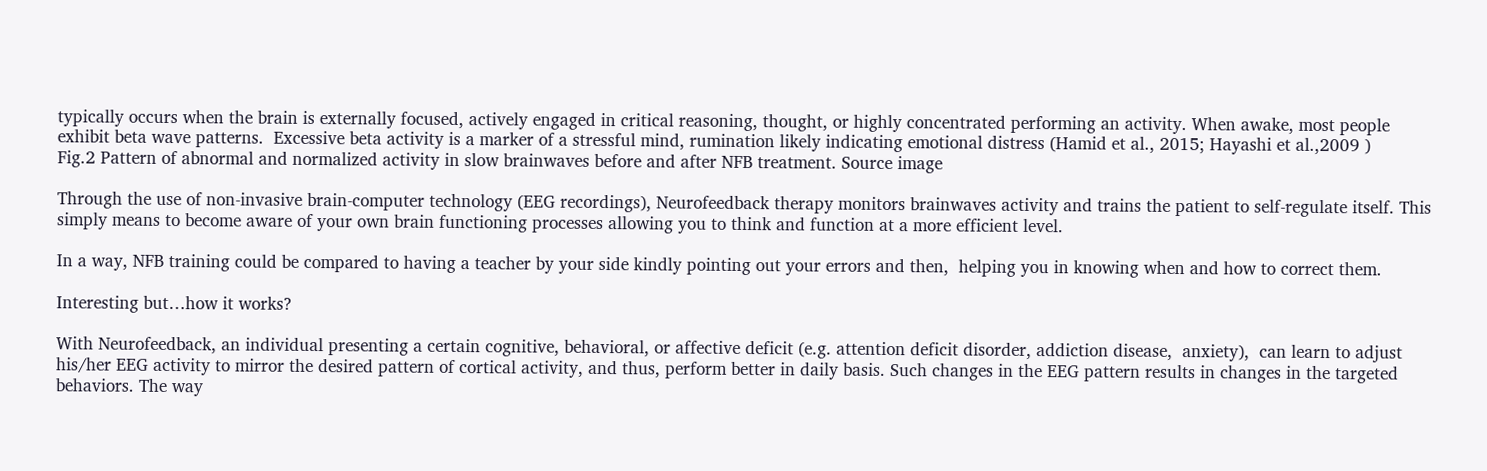typically occurs when the brain is externally focused, actively engaged in critical reasoning, thought, or highly concentrated performing an activity. When awake, most people exhibit beta wave patterns.  Excessive beta activity is a marker of a stressful mind, rumination likely indicating emotional distress (Hamid et al., 2015; Hayashi et al.,2009 )
Fig.2 Pattern of abnormal and normalized activity in slow brainwaves before and after NFB treatment. Source image

Through the use of non-invasive brain-computer technology (EEG recordings), Neurofeedback therapy monitors brainwaves activity and trains the patient to self-regulate itself. This simply means to become aware of your own brain functioning processes allowing you to think and function at a more efficient level.

In a way, NFB training could be compared to having a teacher by your side kindly pointing out your errors and then,  helping you in knowing when and how to correct them.

Interesting but…how it works?

With Neurofeedback, an individual presenting a certain cognitive, behavioral, or affective deficit (e.g. attention deficit disorder, addiction disease,  anxiety),  can learn to adjust his/her EEG activity to mirror the desired pattern of cortical activity, and thus, perform better in daily basis. Such changes in the EEG pattern results in changes in the targeted behaviors. The way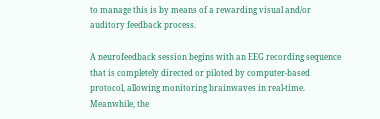to manage this is by means of a rewarding visual and/or auditory feedback process.

A neurofeedback session begins with an EEG recording sequence that is completely directed or piloted by computer-based protocol, allowing monitoring brainwaves in real-time. Meanwhile, the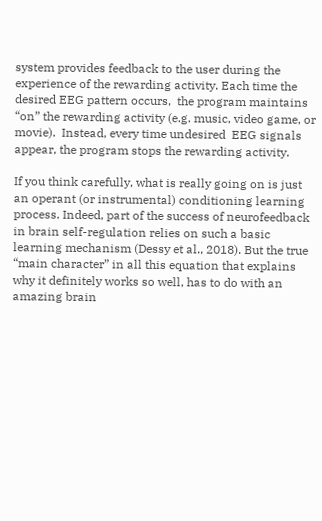system provides feedback to the user during the experience of the rewarding activity. Each time the desired EEG pattern occurs,  the program maintains “on” the rewarding activity (e.g. music, video game, or movie).  Instead, every time undesired  EEG signals appear, the program stops the rewarding activity.

If you think carefully, what is really going on is just an operant (or instrumental) conditioning learning process. Indeed, part of the success of neurofeedback in brain self-regulation relies on such a basic learning mechanism (Dessy et al., 2018). But the true “main character” in all this equation that explains why it definitely works so well, has to do with an amazing brain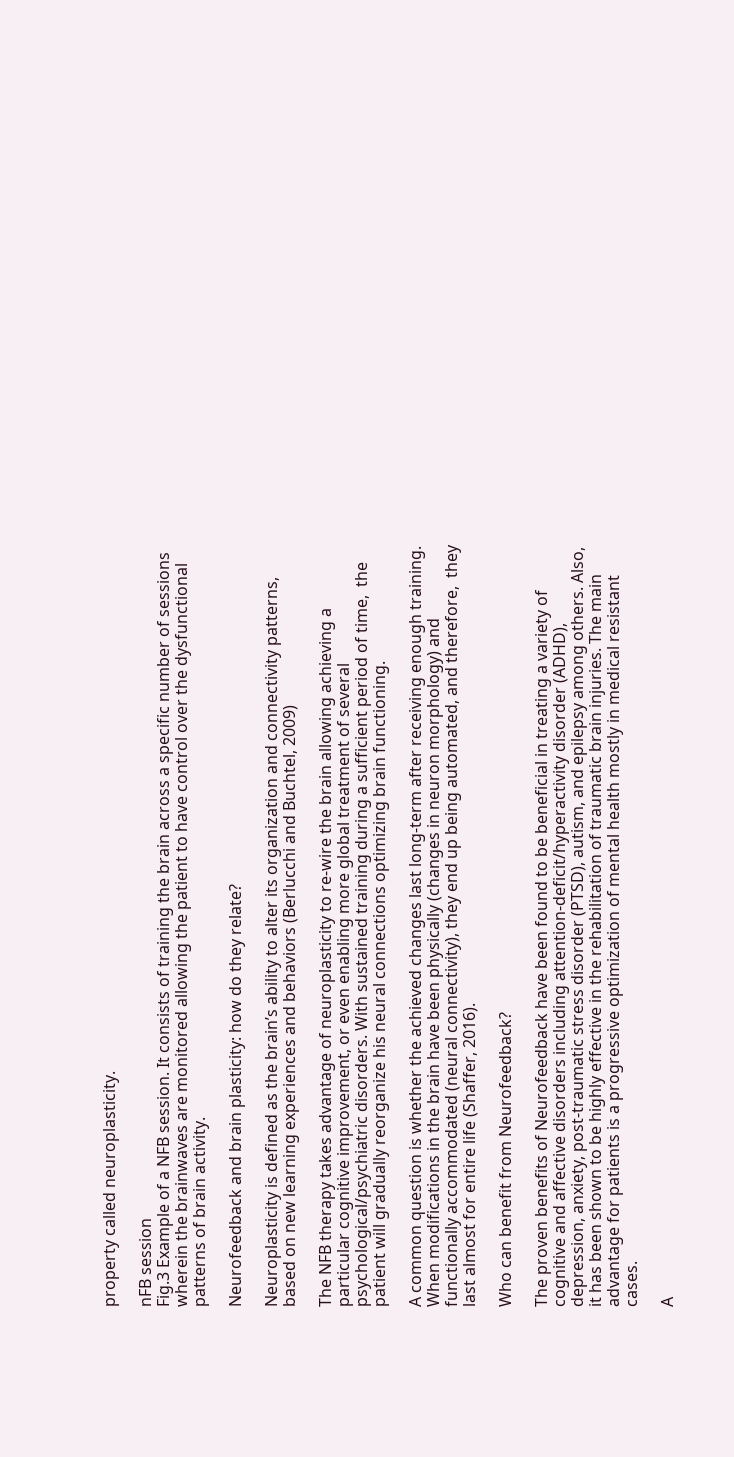property called neuroplasticity.

nFB session
Fig.3 Example of a NFB session. It consists of training the brain across a specific number of sessions wherein the brainwaves are monitored allowing the patient to have control over the dysfunctional patterns of brain activity.

Neurofeedback and brain plasticity: how do they relate?

Neuroplasticity is defined as the brain’s ability to alter its organization and connectivity patterns, based on new learning experiences and behaviors (Berlucchi and Buchtel, 2009)

The NFB therapy takes advantage of neuroplasticity to re-wire the brain allowing achieving a particular cognitive improvement, or even enabling more global treatment of several psychological/psychiatric disorders. With sustained training during a sufficient period of time,  the patient will gradually reorganize his neural connections optimizing brain functioning.

A common question is whether the achieved changes last long-term after receiving enough training. When modifications in the brain have been physically (changes in neuron morphology) and functionally accommodated (neural connectivity), they end up being automated, and therefore,  they last almost for entire life (Shaffer, 2016).

Who can benefit from Neurofeedback?

The proven benefits of Neurofeedback have been found to be beneficial in treating a variety of cognitive and affective disorders including attention-deficit/hyperactivity disorder (ADHD), depression, anxiety, post-traumatic stress disorder (PTSD), autism, and epilepsy among others. Also, it has been shown to be highly effective in the rehabilitation of traumatic brain injuries. The main advantage for patients is a progressive optimization of mental health mostly in medical resistant cases.

A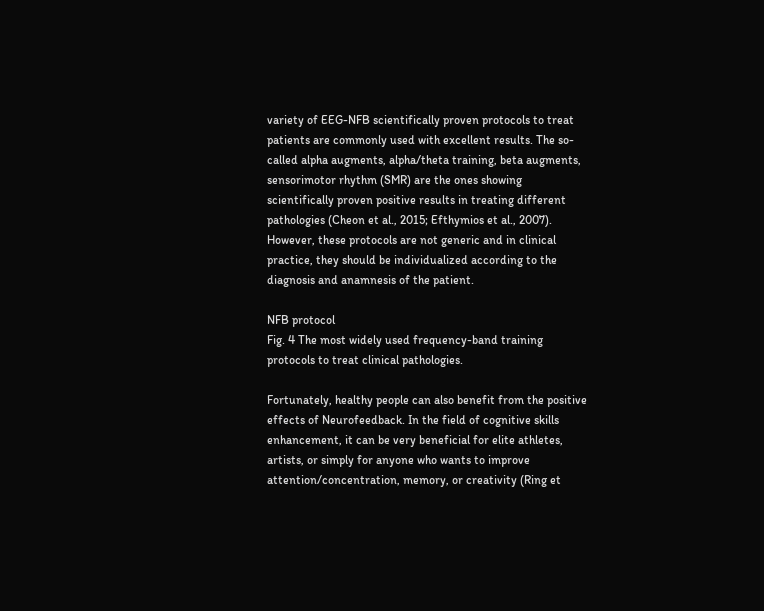variety of EEG-NFB scientifically proven protocols to treat patients are commonly used with excellent results. The so-called alpha augments, alpha/theta training, beta augments, sensorimotor rhythm (SMR) are the ones showing scientifically proven positive results in treating different pathologies (Cheon et al., 2015; Efthymios et al., 2007). However, these protocols are not generic and in clinical practice, they should be individualized according to the diagnosis and anamnesis of the patient.

NFB protocol
Fig. 4 The most widely used frequency-band training protocols to treat clinical pathologies.

Fortunately, healthy people can also benefit from the positive effects of Neurofeedback. In the field of cognitive skills enhancement, it can be very beneficial for elite athletes, artists, or simply for anyone who wants to improve attention/concentration, memory, or creativity (Ring et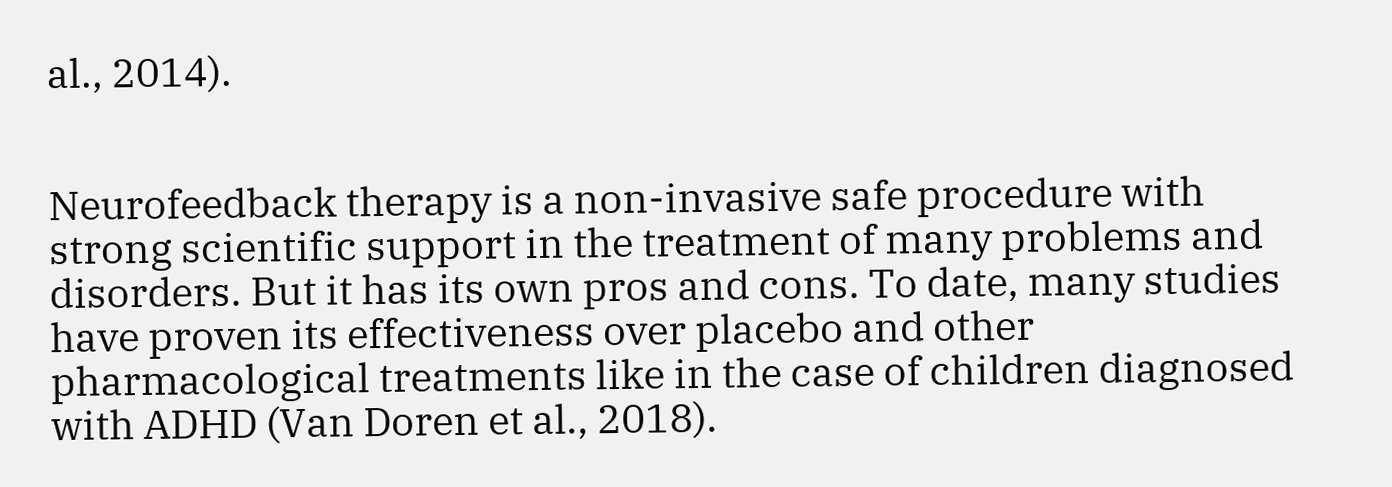al., 2014).


Neurofeedback therapy is a non-invasive safe procedure with strong scientific support in the treatment of many problems and disorders. But it has its own pros and cons. To date, many studies have proven its effectiveness over placebo and other pharmacological treatments like in the case of children diagnosed with ADHD (Van Doren et al., 2018).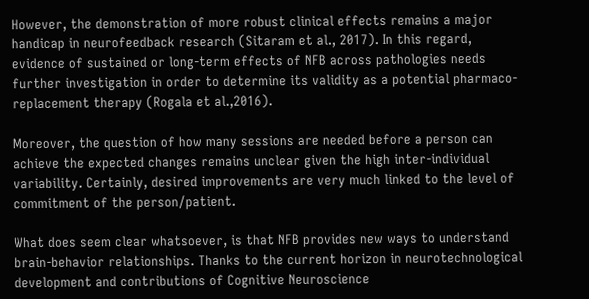However, the demonstration of more robust clinical effects remains a major handicap in neurofeedback research (Sitaram et al., 2017). In this regard,  evidence of sustained or long-term effects of NFB across pathologies needs further investigation in order to determine its validity as a potential pharmaco-replacement therapy (Rogala et al.,2016).

Moreover, the question of how many sessions are needed before a person can achieve the expected changes remains unclear given the high inter-individual variability. Certainly, desired improvements are very much linked to the level of commitment of the person/patient.

What does seem clear whatsoever, is that NFB provides new ways to understand brain-behavior relationships. Thanks to the current horizon in neurotechnological development and contributions of Cognitive Neuroscience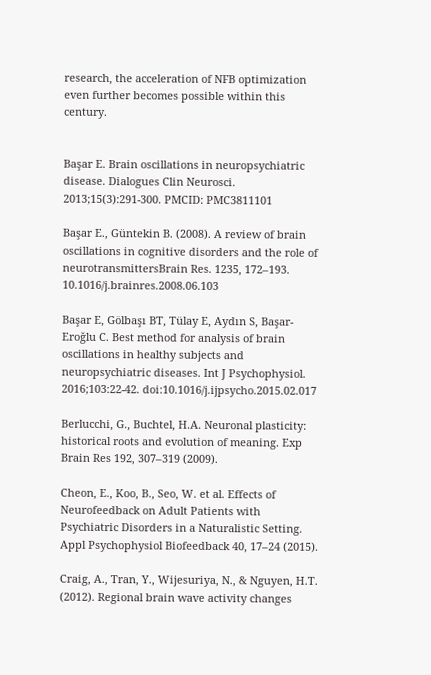research, the acceleration of NFB optimization even further becomes possible within this century.


Başar E. Brain oscillations in neuropsychiatric disease. Dialogues Clin Neurosci. 2013;15(3):291-300. PMCID: PMC3811101

Başar E., Güntekin B. (2008). A review of brain oscillations in cognitive disorders and the role of neurotransmittersBrain Res. 1235, 172–193. 10.1016/j.brainres.2008.06.103

Başar E, Gölbaşı BT, Tülay E, Aydın S, Başar-Eroğlu C. Best method for analysis of brain oscillations in healthy subjects and neuropsychiatric diseases. Int J Psychophysiol. 2016;103:22-42. doi:10.1016/j.ijpsycho.2015.02.017

Berlucchi, G., Buchtel, H.A. Neuronal plasticity: historical roots and evolution of meaning. Exp Brain Res 192, 307–319 (2009).

Cheon, E., Koo, B., Seo, W. et al. Effects of Neurofeedback on Adult Patients with Psychiatric Disorders in a Naturalistic Setting. Appl Psychophysiol Biofeedback 40, 17–24 (2015).

Craig, A., Tran, Y., Wijesuriya, N., & Nguyen, H.T. (2012). Regional brain wave activity changes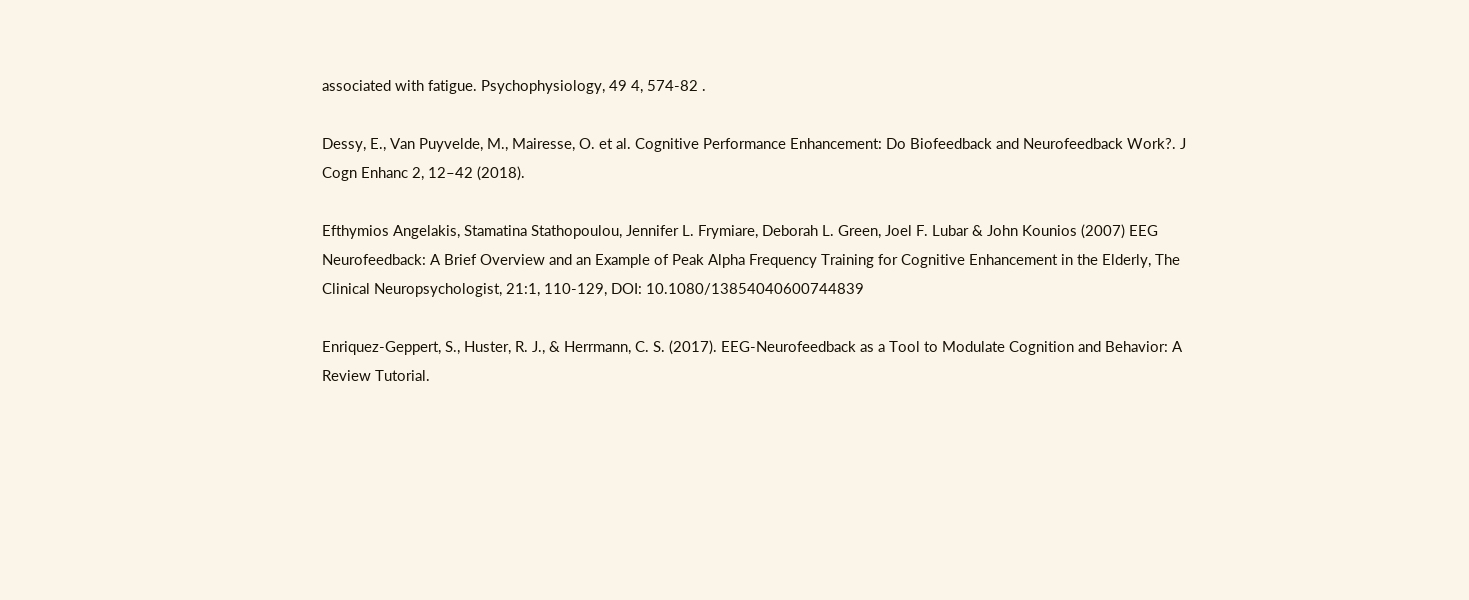associated with fatigue. Psychophysiology, 49 4, 574-82 .

Dessy, E., Van Puyvelde, M., Mairesse, O. et al. Cognitive Performance Enhancement: Do Biofeedback and Neurofeedback Work?. J Cogn Enhanc 2, 12–42 (2018).

Efthymios Angelakis, Stamatina Stathopoulou, Jennifer L. Frymiare, Deborah L. Green, Joel F. Lubar & John Kounios (2007) EEG Neurofeedback: A Brief Overview and an Example of Peak Alpha Frequency Training for Cognitive Enhancement in the Elderly, The Clinical Neuropsychologist, 21:1, 110-129, DOI: 10.1080/13854040600744839

Enriquez-Geppert, S., Huster, R. J., & Herrmann, C. S. (2017). EEG-Neurofeedback as a Tool to Modulate Cognition and Behavior: A Review Tutorial.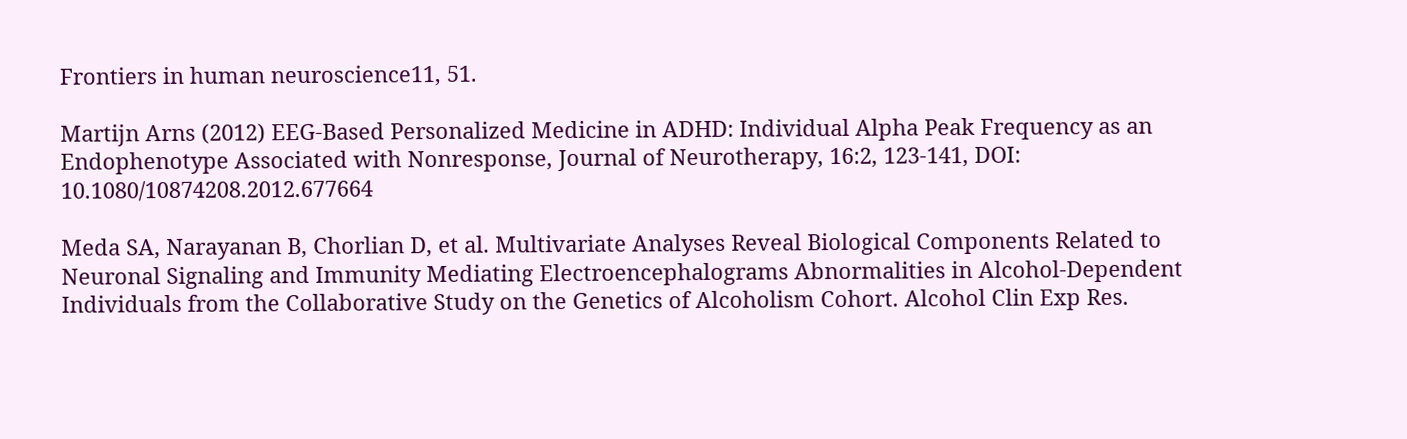Frontiers in human neuroscience11, 51.

Martijn Arns (2012) EEG-Based Personalized Medicine in ADHD: Individual Alpha Peak Frequency as an Endophenotype Associated with Nonresponse, Journal of Neurotherapy, 16:2, 123-141, DOI: 10.1080/10874208.2012.677664

Meda SA, Narayanan B, Chorlian D, et al. Multivariate Analyses Reveal Biological Components Related to Neuronal Signaling and Immunity Mediating Electroencephalograms Abnormalities in Alcohol-Dependent Individuals from the Collaborative Study on the Genetics of Alcoholism Cohort. Alcohol Clin Exp Res.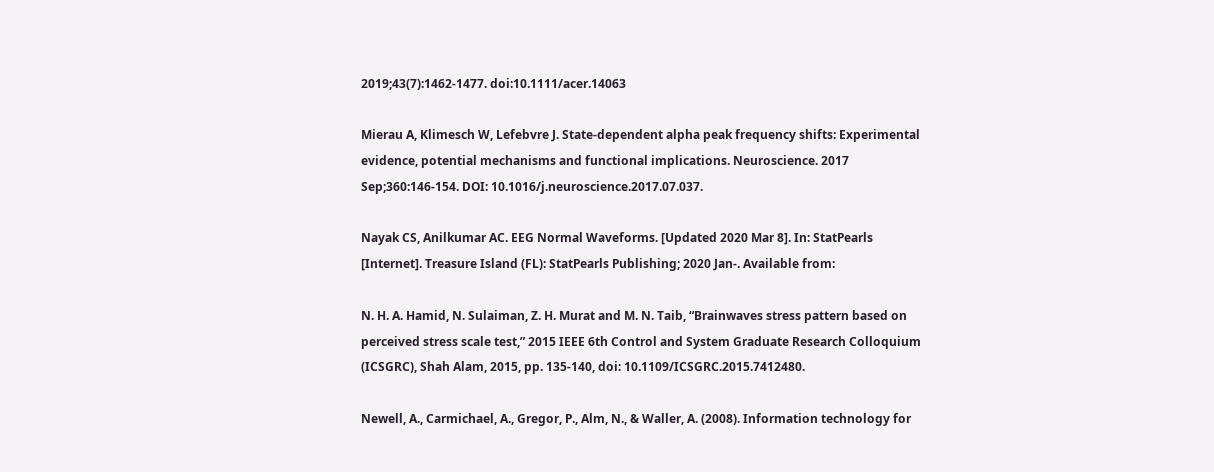2019;43(7):1462-1477. doi:10.1111/acer.14063

Mierau A, Klimesch W, Lefebvre J. State-dependent alpha peak frequency shifts: Experimental evidence, potential mechanisms and functional implications. Neuroscience. 2017 Sep;360:146-154. DOI: 10.1016/j.neuroscience.2017.07.037.

Nayak CS, Anilkumar AC. EEG Normal Waveforms. [Updated 2020 Mar 8]. In: StatPearls [Internet]. Treasure Island (FL): StatPearls Publishing; 2020 Jan-. Available from:

N. H. A. Hamid, N. Sulaiman, Z. H. Murat and M. N. Taib, “Brainwaves stress pattern based on perceived stress scale test,” 2015 IEEE 6th Control and System Graduate Research Colloquium (ICSGRC), Shah Alam, 2015, pp. 135-140, doi: 10.1109/ICSGRC.2015.7412480.

Newell, A., Carmichael, A., Gregor, P., Alm, N., & Waller, A. (2008). Information technology for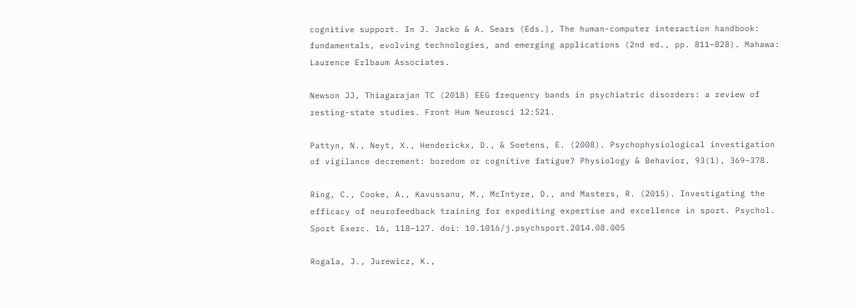cognitive support. In J. Jacko & A. Sears (Eds.), The human-computer interaction handbook: fundamentals, evolving technologies, and emerging applications (2nd ed., pp. 811–828). Mahawa: Laurence Erlbaum Associates.

Newson JJ, Thiagarajan TC (2018) EEG frequency bands in psychiatric disorders: a review of resting-state studies. Front Hum Neurosci 12:521.

Pattyn, N., Neyt, X., Henderickx, D., & Soetens, E. (2008). Psychophysiological investigation of vigilance decrement: boredom or cognitive fatigue? Physiology & Behavior, 93(1), 369–378.

Ring, C., Cooke, A., Kavussanu, M., McIntyre, D., and Masters, R. (2015). Investigating the efficacy of neurofeedback training for expediting expertise and excellence in sport. Psychol. Sport Exerc. 16, 118–127. doi: 10.1016/j.psychsport.2014.08.005

Rogala, J., Jurewicz, K.,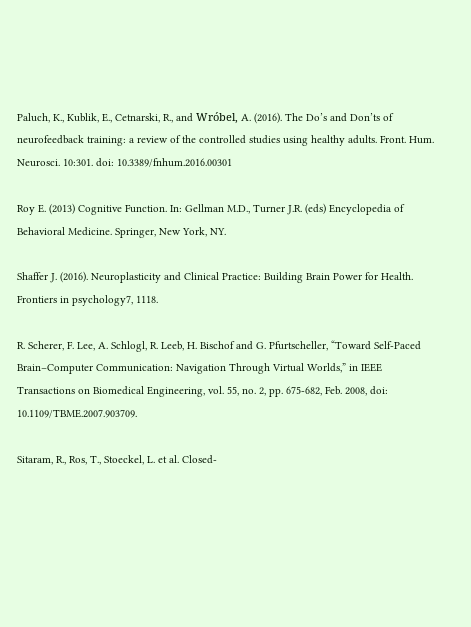Paluch, K., Kublik, E., Cetnarski, R., and Wróbel, A. (2016). The Do’s and Don’ts of neurofeedback training: a review of the controlled studies using healthy adults. Front. Hum. Neurosci. 10:301. doi: 10.3389/fnhum.2016.00301

Roy E. (2013) Cognitive Function. In: Gellman M.D., Turner J.R. (eds) Encyclopedia of Behavioral Medicine. Springer, New York, NY.

Shaffer J. (2016). Neuroplasticity and Clinical Practice: Building Brain Power for Health. Frontiers in psychology7, 1118.

R. Scherer, F. Lee, A. Schlogl, R. Leeb, H. Bischof and G. Pfurtscheller, “Toward Self-Paced Brain–Computer Communication: Navigation Through Virtual Worlds,” in IEEE Transactions on Biomedical Engineering, vol. 55, no. 2, pp. 675-682, Feb. 2008, doi: 10.1109/TBME.2007.903709.

Sitaram, R., Ros, T., Stoeckel, L. et al. Closed-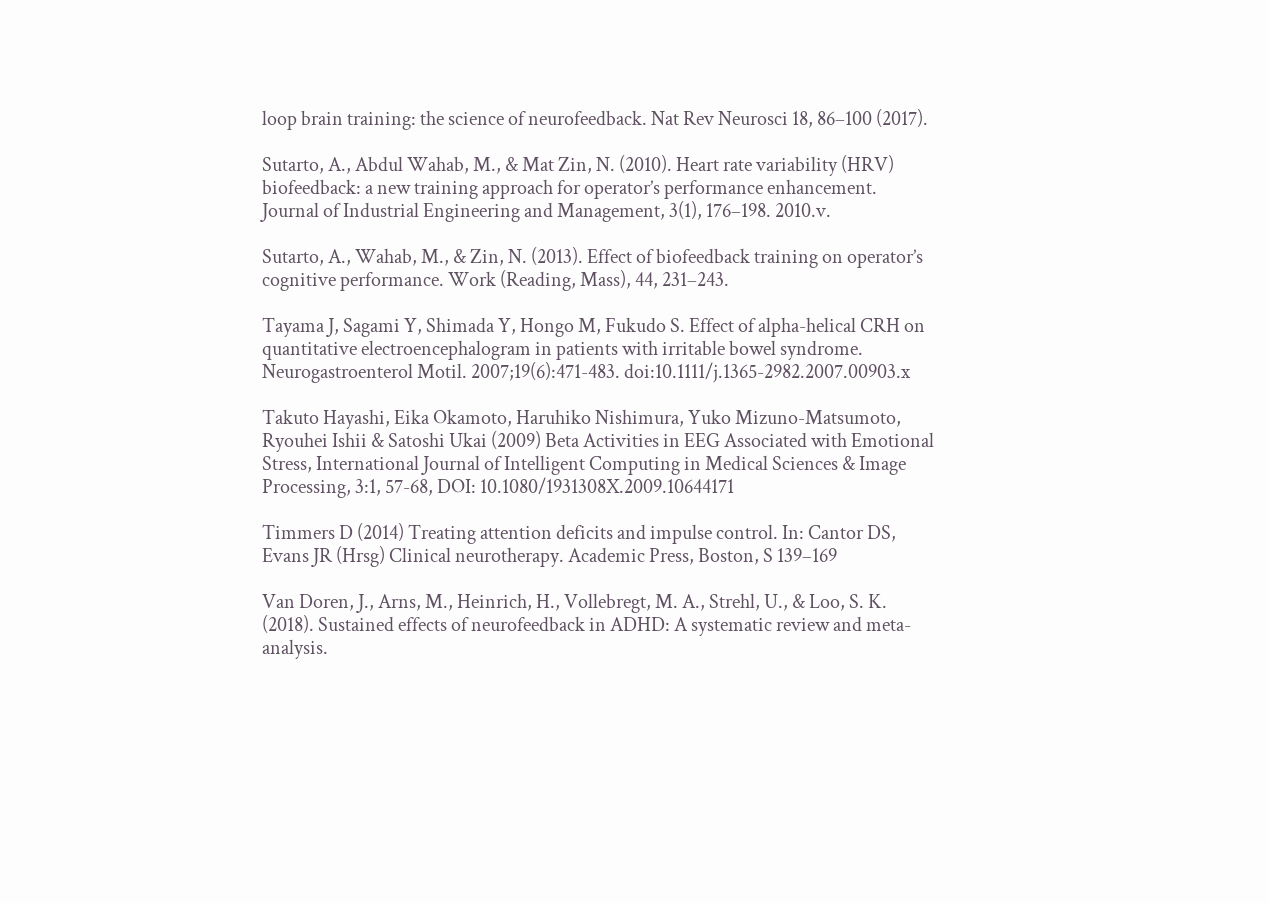loop brain training: the science of neurofeedback. Nat Rev Neurosci 18, 86–100 (2017).

Sutarto, A., Abdul Wahab, M., & Mat Zin, N. (2010). Heart rate variability (HRV) biofeedback: a new training approach for operator’s performance enhancement. Journal of Industrial Engineering and Management, 3(1), 176–198. 2010.v.

Sutarto, A., Wahab, M., & Zin, N. (2013). Effect of biofeedback training on operator’s cognitive performance. Work (Reading, Mass), 44, 231–243.

Tayama J, Sagami Y, Shimada Y, Hongo M, Fukudo S. Effect of alpha-helical CRH on quantitative electroencephalogram in patients with irritable bowel syndrome. Neurogastroenterol Motil. 2007;19(6):471-483. doi:10.1111/j.1365-2982.2007.00903.x

Takuto Hayashi, Eika Okamoto, Haruhiko Nishimura, Yuko Mizuno-Matsumoto, Ryouhei Ishii & Satoshi Ukai (2009) Beta Activities in EEG Associated with Emotional Stress, International Journal of Intelligent Computing in Medical Sciences & Image Processing, 3:1, 57-68, DOI: 10.1080/1931308X.2009.10644171

Timmers D (2014) Treating attention deficits and impulse control. In: Cantor DS, Evans JR (Hrsg) Clinical neurotherapy. Academic Press, Boston, S 139–169

Van Doren, J., Arns, M., Heinrich, H., Vollebregt, M. A., Strehl, U., & Loo, S. K. (2018). Sustained effects of neurofeedback in ADHD: A systematic review and meta-analysis.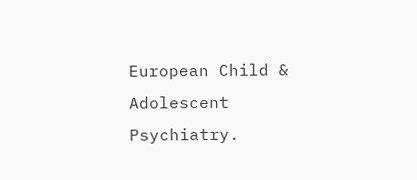European Child & Adolescent Psychiatry.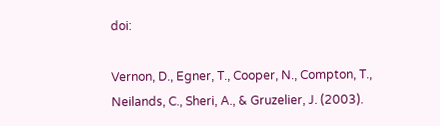doi:

Vernon, D., Egner, T., Cooper, N., Compton, T., Neilands, C., Sheri, A., & Gruzelier, J. (2003).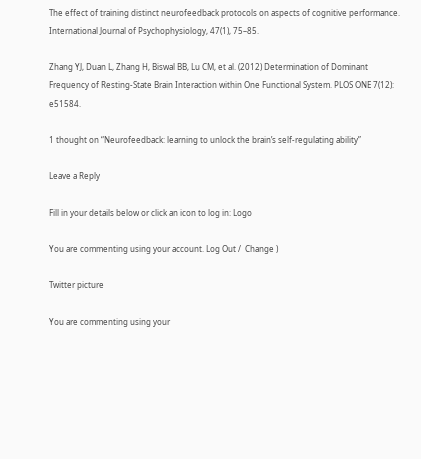The effect of training distinct neurofeedback protocols on aspects of cognitive performance. International Journal of Psychophysiology, 47(1), 75–85.

Zhang YJ, Duan L, Zhang H, Biswal BB, Lu CM, et al. (2012) Determination of Dominant Frequency of Resting-State Brain Interaction within One Functional System. PLOS ONE 7(12): e51584.

1 thought on “Neurofeedback: learning to unlock the brain’s self-regulating ability”

Leave a Reply

Fill in your details below or click an icon to log in: Logo

You are commenting using your account. Log Out /  Change )

Twitter picture

You are commenting using your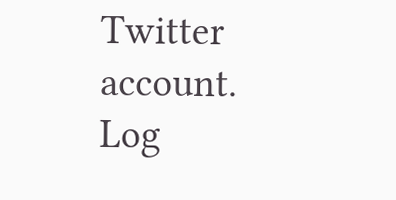Twitter account. Log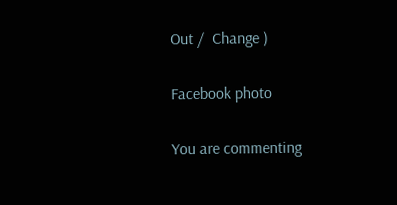Out /  Change )

Facebook photo

You are commenting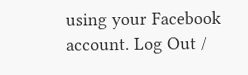using your Facebook account. Log Out /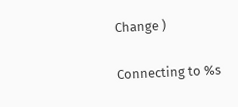Change )

Connecting to %s